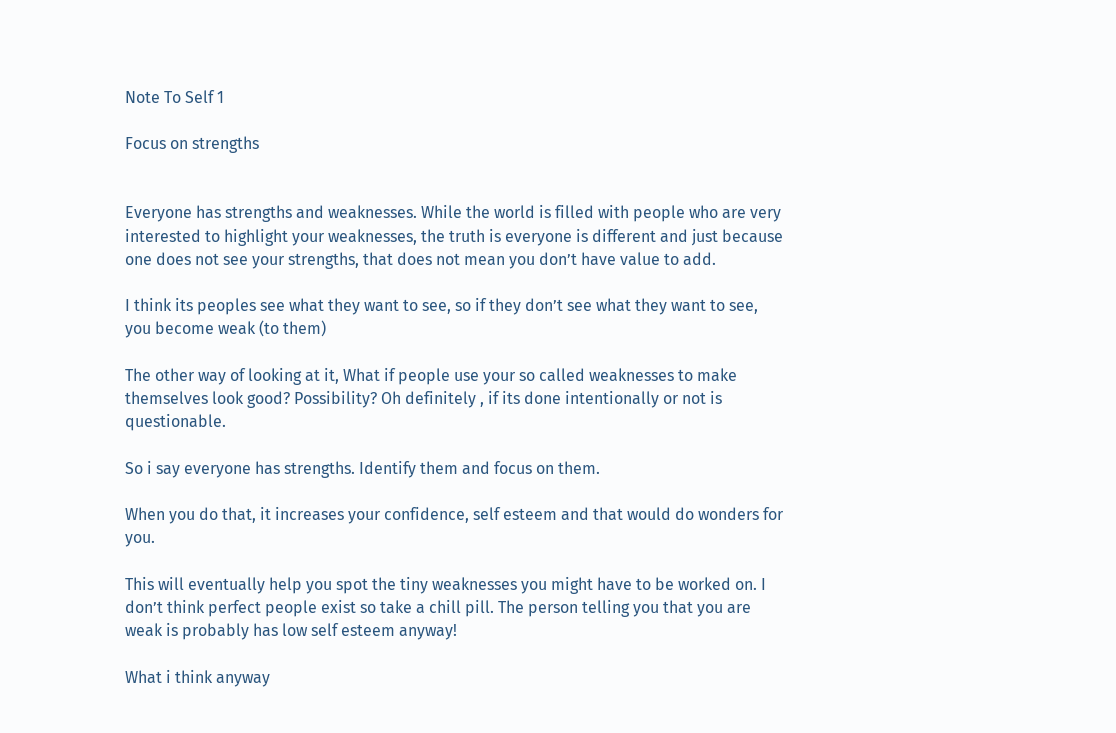Note To Self 1

Focus on strengths


Everyone has strengths and weaknesses. While the world is filled with people who are very interested to highlight your weaknesses, the truth is everyone is different and just because one does not see your strengths, that does not mean you don’t have value to add.

I think its peoples see what they want to see, so if they don’t see what they want to see, you become weak (to them)

The other way of looking at it, What if people use your so called weaknesses to make themselves look good? Possibility? Oh definitely , if its done intentionally or not is questionable.

So i say everyone has strengths. Identify them and focus on them.

When you do that, it increases your confidence, self esteem and that would do wonders for you.

This will eventually help you spot the tiny weaknesses you might have to be worked on. I don’t think perfect people exist so take a chill pill. The person telling you that you are weak is probably has low self esteem anyway!

What i think anyway